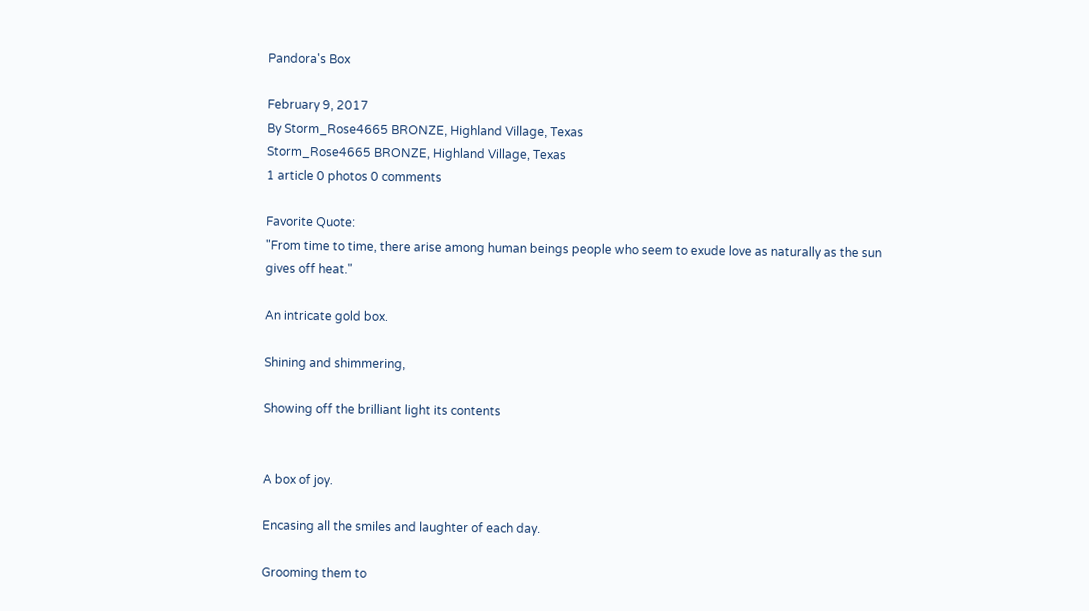Pandora's Box

February 9, 2017
By Storm_Rose4665 BRONZE, Highland Village, Texas
Storm_Rose4665 BRONZE, Highland Village, Texas
1 article 0 photos 0 comments

Favorite Quote:
"From time to time, there arise among human beings people who seem to exude love as naturally as the sun gives off heat."

An intricate gold box.

Shining and shimmering,

Showing off the brilliant light its contents


A box of joy.

Encasing all the smiles and laughter of each day.

Grooming them to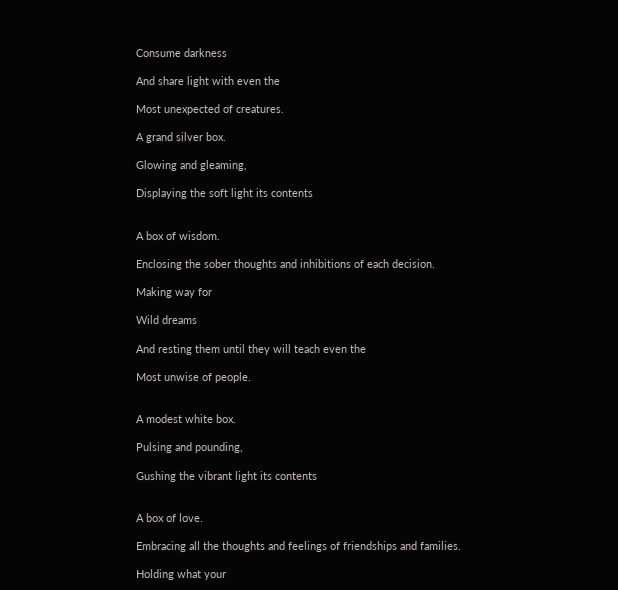Consume darkness

And share light with even the

Most unexpected of creatures.

A grand silver box.

Glowing and gleaming,

Displaying the soft light its contents


A box of wisdom.

Enclosing the sober thoughts and inhibitions of each decision.

Making way for

Wild dreams

And resting them until they will teach even the

Most unwise of people.


A modest white box.

Pulsing and pounding,

Gushing the vibrant light its contents


A box of love.

Embracing all the thoughts and feelings of friendships and families.

Holding what your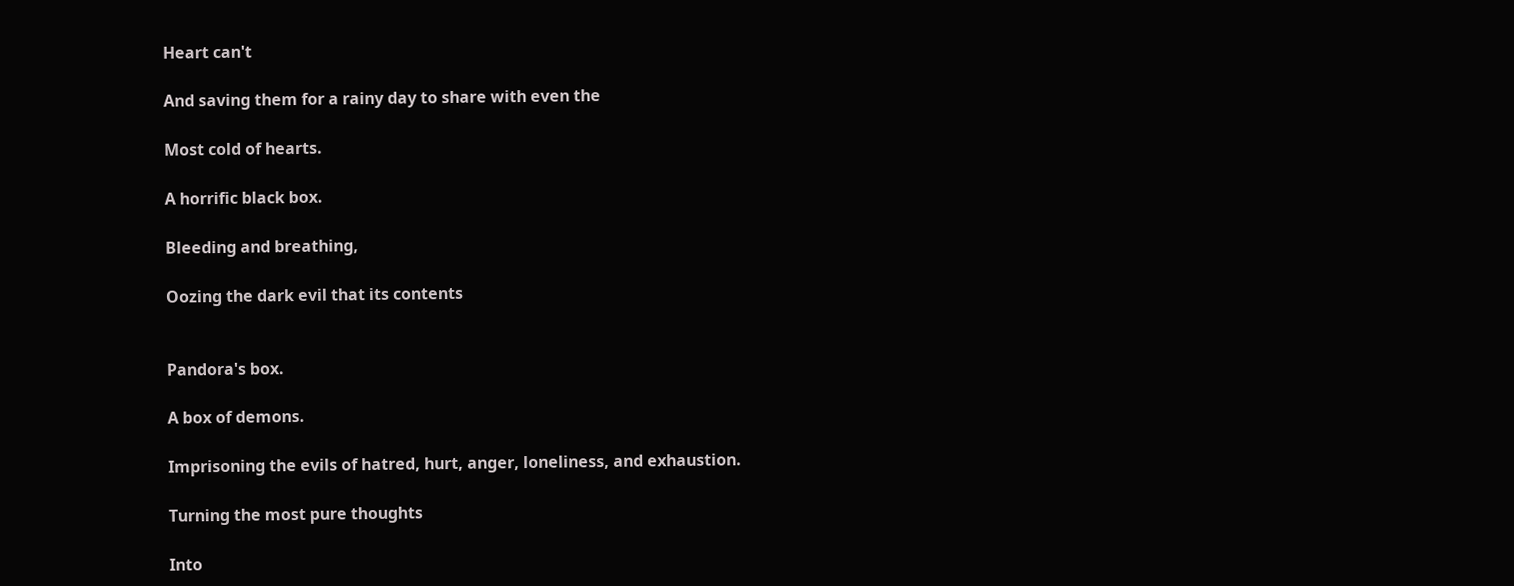Heart can't

And saving them for a rainy day to share with even the

Most cold of hearts.

A horrific black box.

Bleeding and breathing,

Oozing the dark evil that its contents


Pandora's box.

A box of demons.

Imprisoning the evils of hatred, hurt, anger, loneliness, and exhaustion.

Turning the most pure thoughts

Into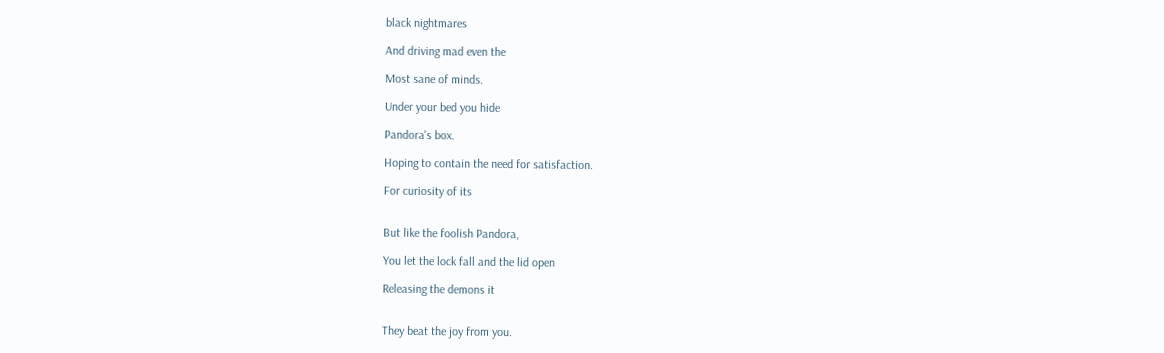black nightmares

And driving mad even the

Most sane of minds.

Under your bed you hide

Pandora's box.

Hoping to contain the need for satisfaction.

For curiosity of its


But like the foolish Pandora,

You let the lock fall and the lid open

Releasing the demons it


They beat the joy from you.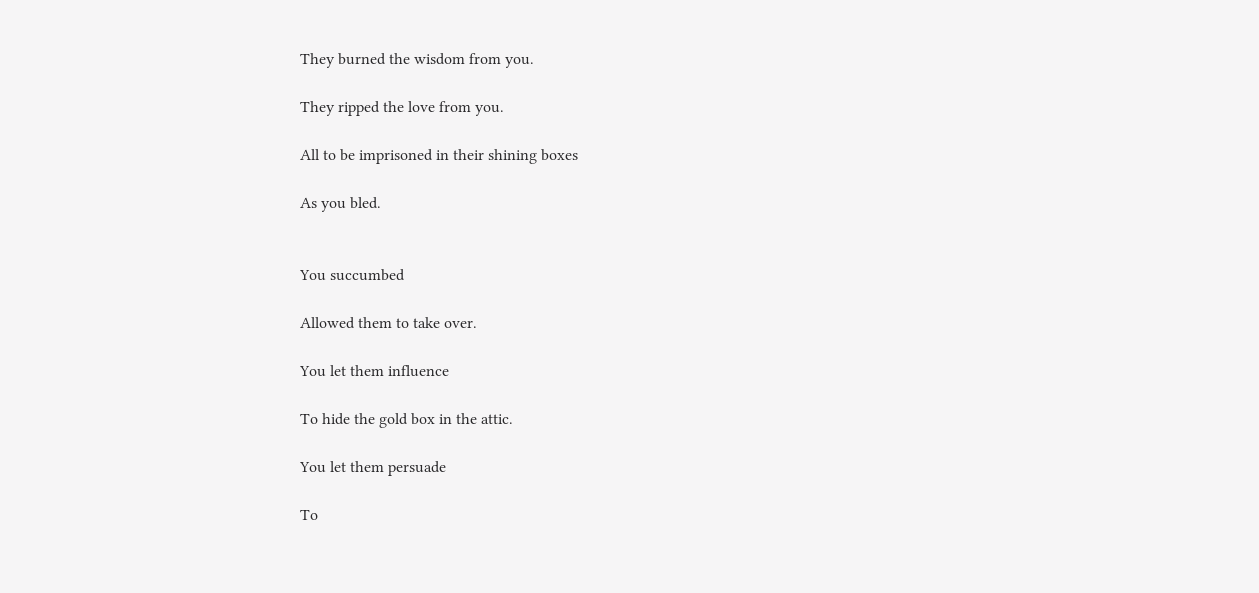They burned the wisdom from you.

They ripped the love from you.

All to be imprisoned in their shining boxes

As you bled.


You succumbed

Allowed them to take over.

You let them influence

To hide the gold box in the attic.

You let them persuade

To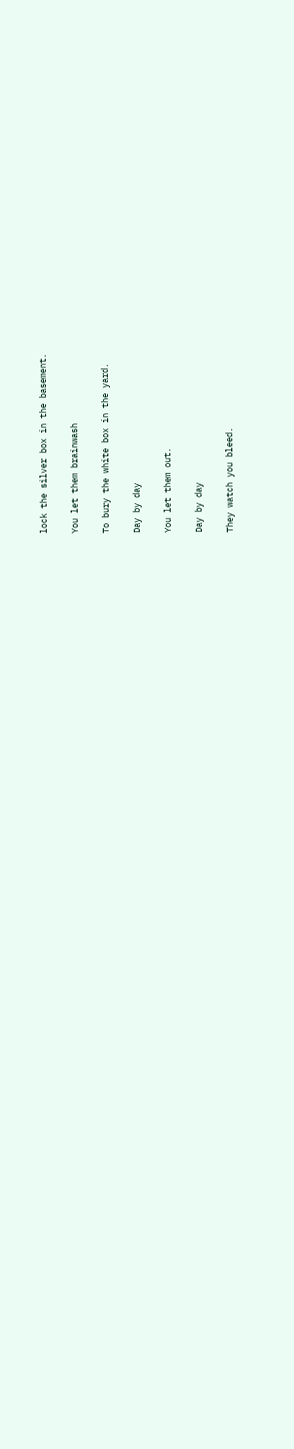lock the silver box in the basement.

You let them brainwash

To bury the white box in the yard.

Day by day

You let them out.

Day by day

They watch you bleed.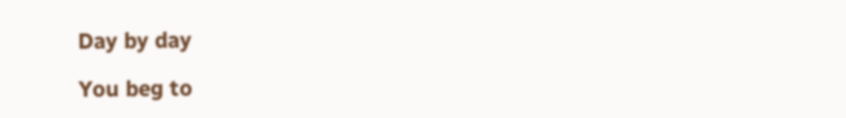Day by day

You beg to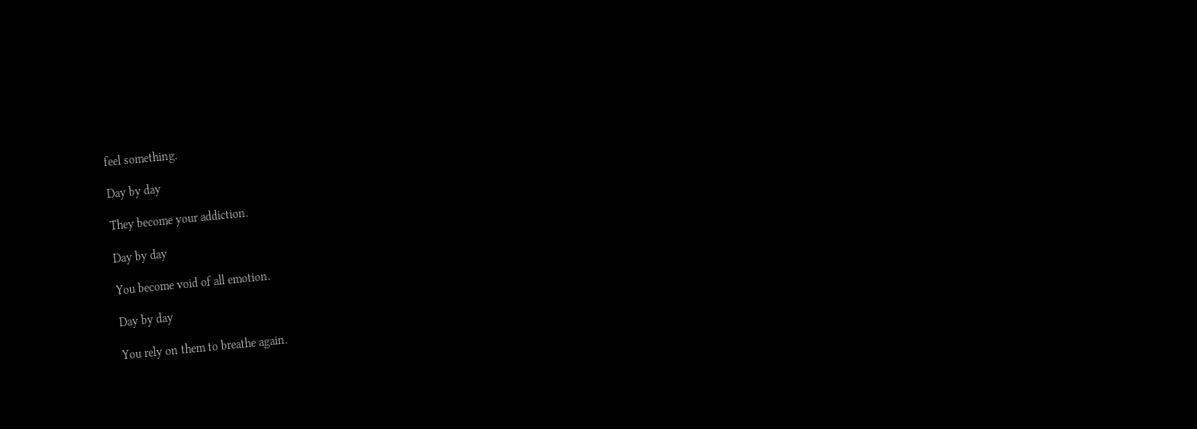feel something.

Day by day

They become your addiction.

Day by day

You become void of all emotion.

Day by day

You rely on them to breathe again.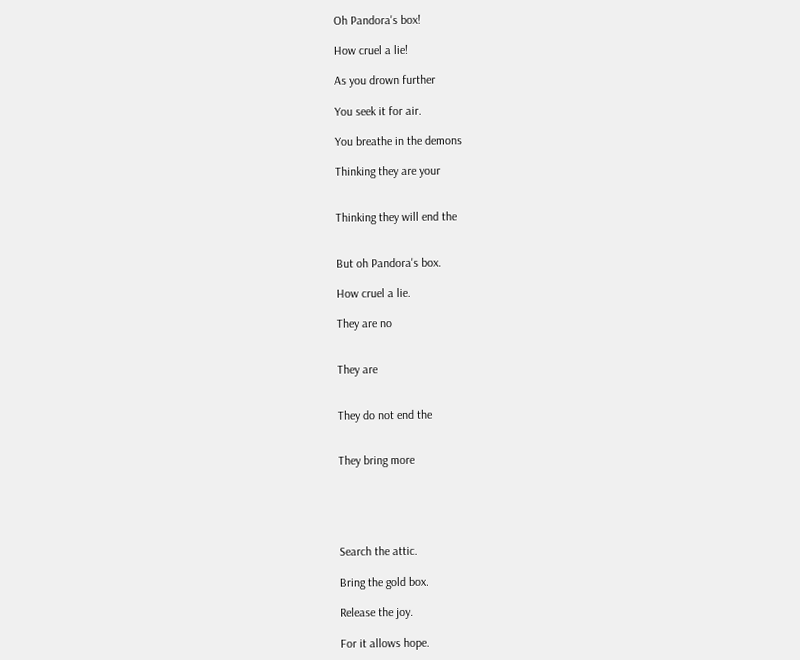Oh Pandora's box!

How cruel a lie!

As you drown further

You seek it for air.

You breathe in the demons

Thinking they are your


Thinking they will end the


But oh Pandora's box.

How cruel a lie.

They are no


They are


They do not end the


They bring more





Search the attic.

Bring the gold box.

Release the joy.

For it allows hope.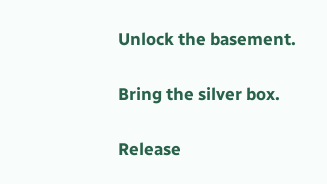Unlock the basement.

Bring the silver box.

Release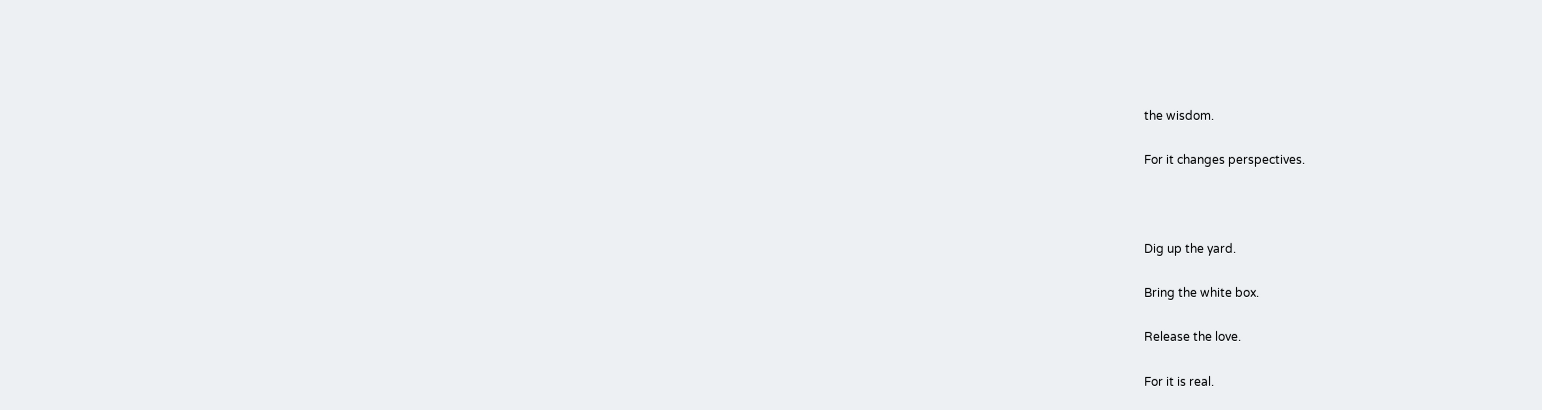the wisdom.

For it changes perspectives.



Dig up the yard.

Bring the white box.

Release the love.

For it is real.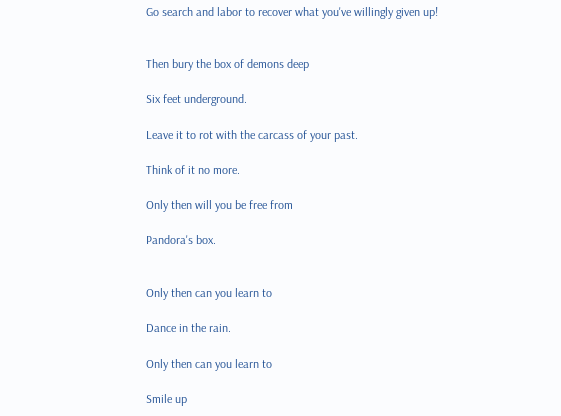Go search and labor to recover what you've willingly given up!


Then bury the box of demons deep

Six feet underground.

Leave it to rot with the carcass of your past.

Think of it no more.

Only then will you be free from

Pandora's box.


Only then can you learn to

Dance in the rain.

Only then can you learn to

Smile up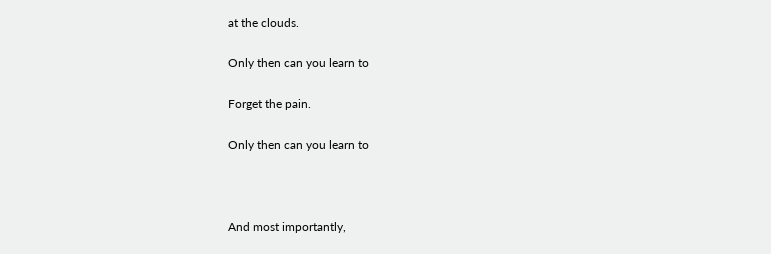at the clouds.

Only then can you learn to

Forget the pain.

Only then can you learn to



And most importantly,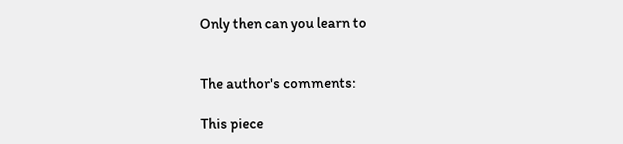Only then can you learn to


The author's comments:

This piece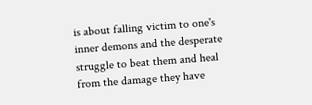is about falling victim to one's inner demons and the desperate struggle to beat them and heal from the damage they have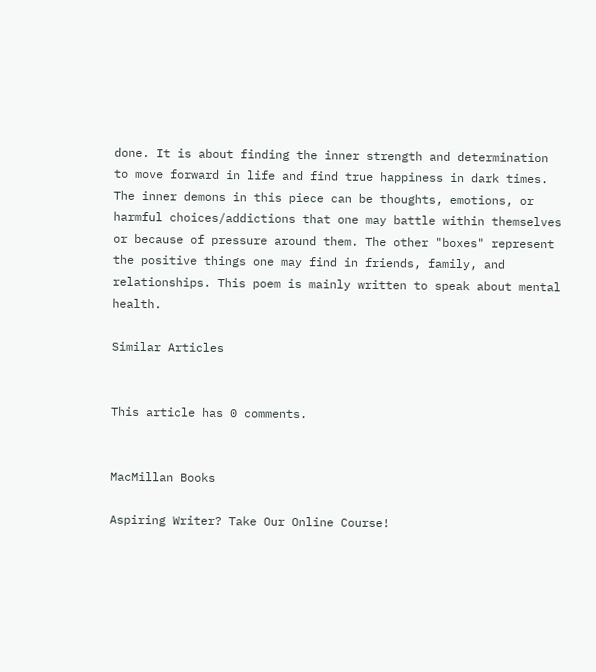done. It is about finding the inner strength and determination to move forward in life and find true happiness in dark times. The inner demons in this piece can be thoughts, emotions, or harmful choices/addictions that one may battle within themselves or because of pressure around them. The other "boxes" represent the positive things one may find in friends, family, and relationships. This poem is mainly written to speak about mental health.

Similar Articles


This article has 0 comments.


MacMillan Books

Aspiring Writer? Take Our Online Course!